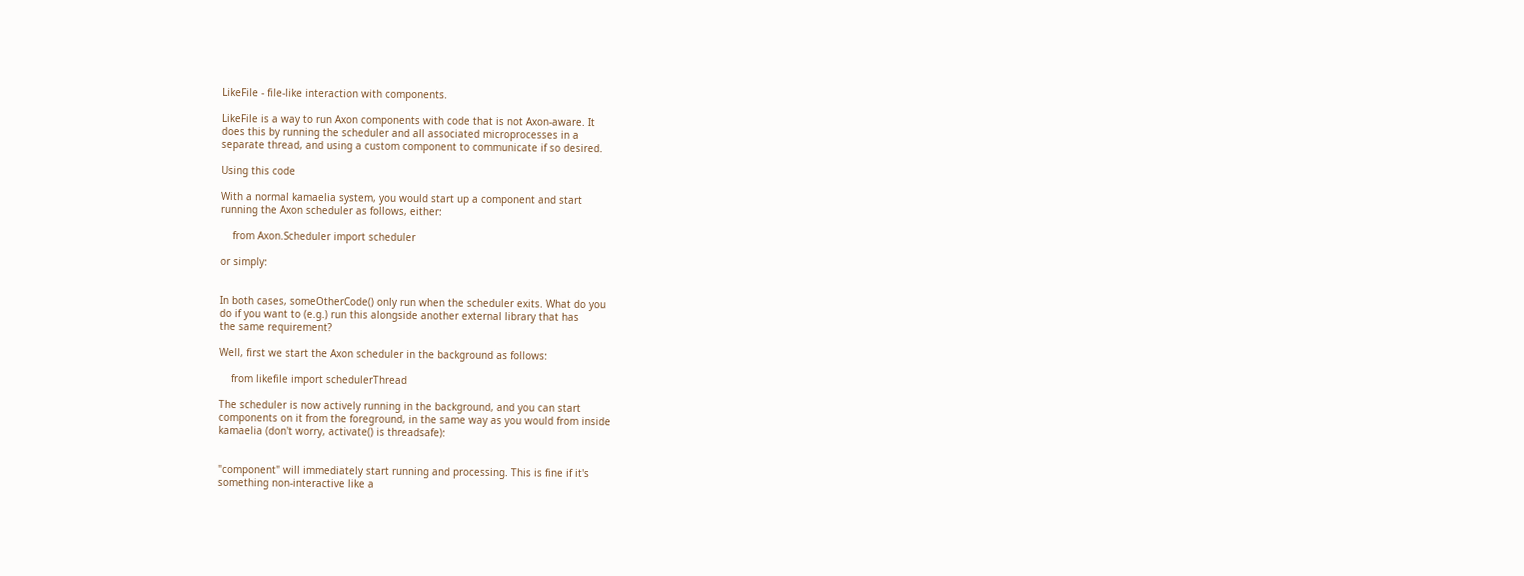LikeFile - file-like interaction with components.

LikeFile is a way to run Axon components with code that is not Axon-aware. It
does this by running the scheduler and all associated microprocesses in a
separate thread, and using a custom component to communicate if so desired.

Using this code

With a normal kamaelia system, you would start up a component and start
running the Axon scheduler as follows, either:

    from Axon.Scheduler import scheduler

or simply:


In both cases, someOtherCode() only run when the scheduler exits. What do you
do if you want to (e.g.) run this alongside another external library that has
the same requirement?

Well, first we start the Axon scheduler in the background as follows:

    from likefile import schedulerThread

The scheduler is now actively running in the background, and you can start
components on it from the foreground, in the same way as you would from inside
kamaelia (don't worry, activate() is threadsafe):


"component" will immediately start running and processing. This is fine if it's
something non-interactive like a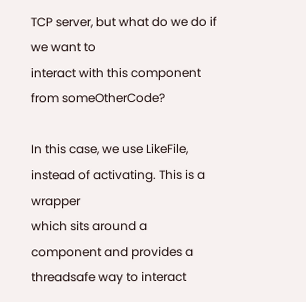TCP server, but what do we do if we want to
interact with this component from someOtherCode?

In this case, we use LikeFile, instead of activating. This is a wrapper
which sits around a component and provides a threadsafe way to interact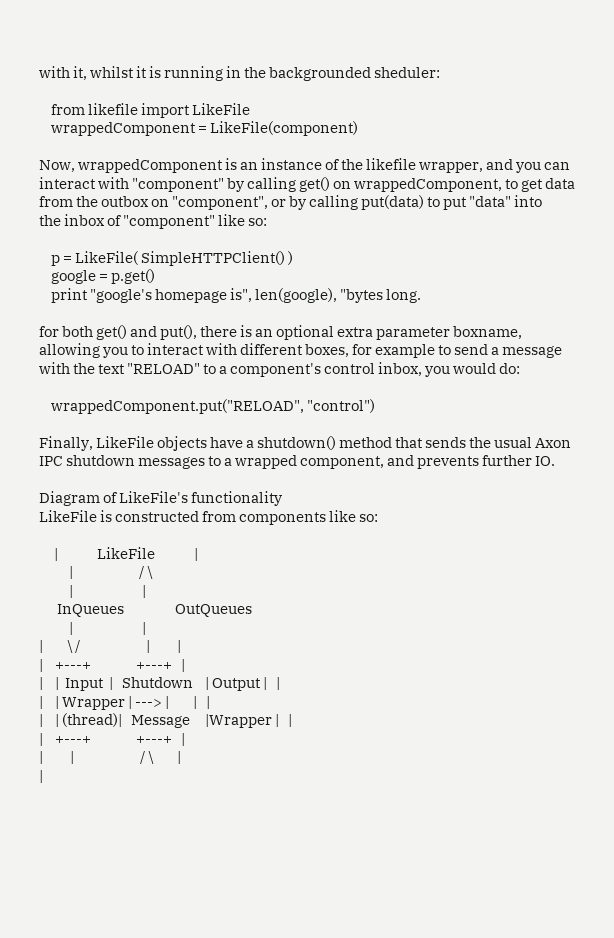with it, whilst it is running in the backgrounded sheduler:

    from likefile import LikeFile
    wrappedComponent = LikeFile(component)

Now, wrappedComponent is an instance of the likefile wrapper, and you can
interact with "component" by calling get() on wrappedComponent, to get data
from the outbox on "component", or by calling put(data) to put "data" into
the inbox of "component" like so:

    p = LikeFile( SimpleHTTPClient() )
    google = p.get()
    print "google's homepage is", len(google), "bytes long.

for both get() and put(), there is an optional extra parameter boxname,
allowing you to interact with different boxes, for example to send a message
with the text "RELOAD" to a component's control inbox, you would do:

    wrappedComponent.put("RELOAD", "control")

Finally, LikeFile objects have a shutdown() method that sends the usual Axon
IPC shutdown messages to a wrapped component, and prevents further IO.

Diagram of LikeFile's functionality
LikeFile is constructed from components like so:

     |             LikeFile             |
          |                      / \
          |                       |
      InQueues                 OutQueues
          |                       |
|        \ /                      |         |
|    +---+               +---+   |
|    |  Input  |   Shutdown    | Output |   |
|    | Wrapper | ---> |        |   |
|    | (thread)|   Message     |Wrapper |   |
|    +---+               +---+   |
|         |                      / \        |
|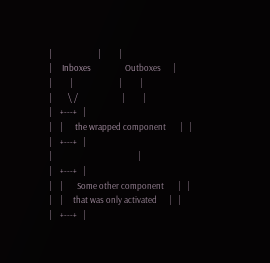|                       |         |
|     Inboxes                 Outboxes      |
|         |                       |         |
|        \ /                      |         |
|    +---+   |
|    |      the wrapped component       |   |
|    +---+   |
|                                           |
|    +---+   |
|    |       Some other component       |   |
|    |     that was only activated      |   |
|    +---+   |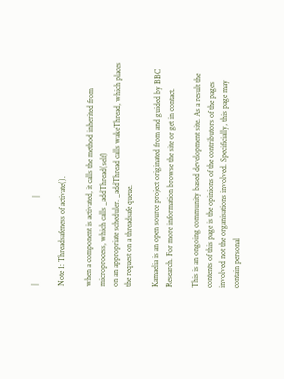|                                           |

Note 1: Threadsafeness of activate().

when a component is activated, it calls the method inherited from microprocess, which calls _addThread(self)
on an appropriate scheduler. _addThread calls wakeThread, which places the request on a threadsafe queue.

Kamaelia is an open source project originated from and guided by BBC Research. For more information browse the site or get in contact.

This is an ongoing community based development site. As a result the contents of this page is the opinions of the contributors of the pages involved not the organisations involved. Specificially, this page may contain personal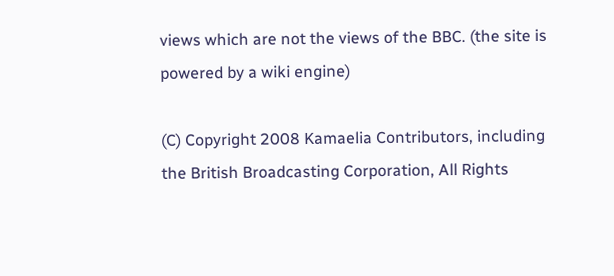views which are not the views of the BBC. (the site is powered by a wiki engine)

(C) Copyright 2008 Kamaelia Contributors, including the British Broadcasting Corporation, All Rights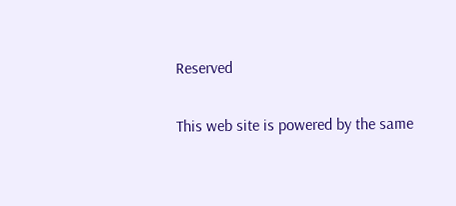Reserved

This web site is powered by the same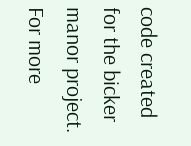code created for the bicker manor project. For more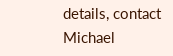details, contact Michael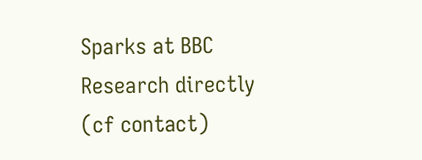Sparks at BBC Research directly (cf contact)